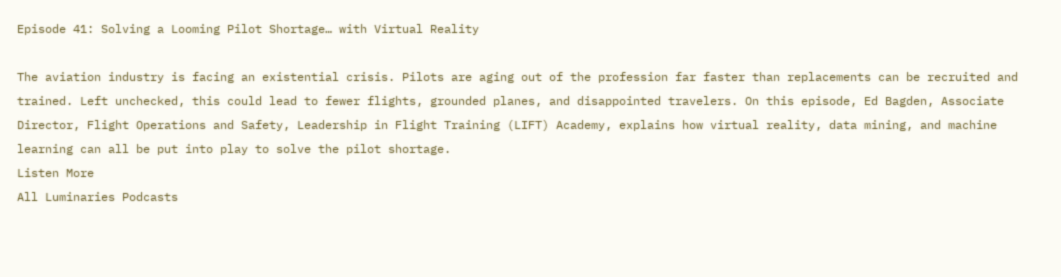Episode 41: Solving a Looming Pilot Shortage… with Virtual Reality

The aviation industry is facing an existential crisis. Pilots are aging out of the profession far faster than replacements can be recruited and trained. Left unchecked, this could lead to fewer flights, grounded planes, and disappointed travelers. On this episode, Ed Bagden, Associate Director, Flight Operations and Safety, Leadership in Flight Training (LIFT) Academy, explains how virtual reality, data mining, and machine learning can all be put into play to solve the pilot shortage.
Listen More
All Luminaries Podcasts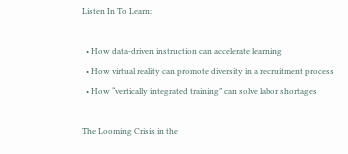Listen In To Learn:

  • How data-driven instruction can accelerate learning
  • How virtual reality can promote diversity in a recruitment process
  • How “vertically integrated training” can solve labor shortages

The Looming Crisis in the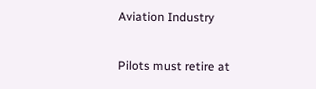Aviation Industry

Pilots must retire at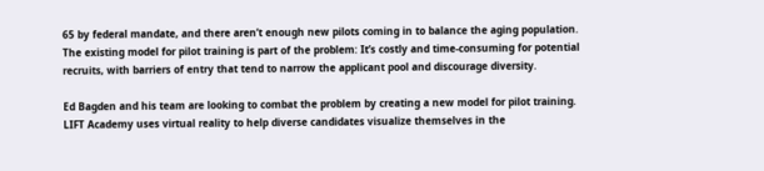65 by federal mandate, and there aren’t enough new pilots coming in to balance the aging population. The existing model for pilot training is part of the problem: It’s costly and time-consuming for potential recruits, with barriers of entry that tend to narrow the applicant pool and discourage diversity.

Ed Bagden and his team are looking to combat the problem by creating a new model for pilot training. LIFT Academy uses virtual reality to help diverse candidates visualize themselves in the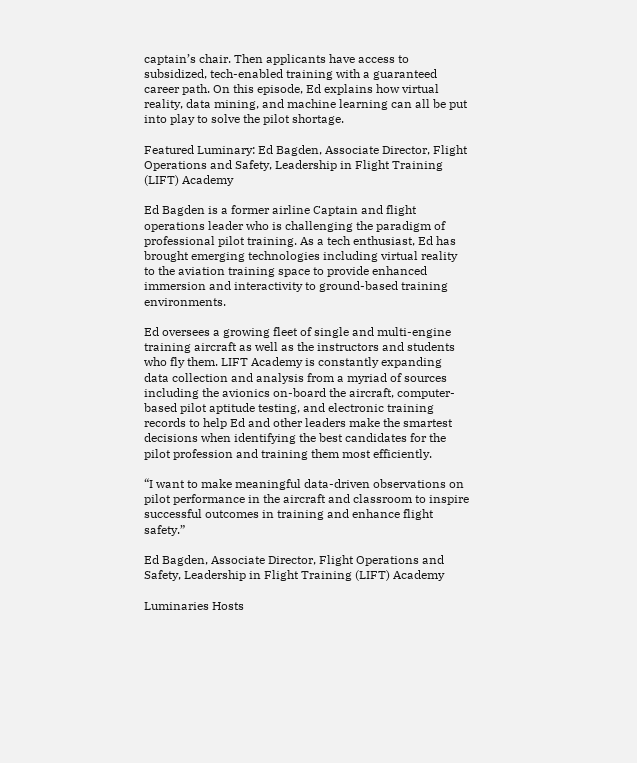captain’s chair. Then applicants have access to subsidized, tech-enabled training with a guaranteed career path. On this episode, Ed explains how virtual reality, data mining, and machine learning can all be put into play to solve the pilot shortage.

Featured Luminary: Ed Bagden, Associate Director, Flight Operations and Safety, Leadership in Flight Training (LIFT) Academy

Ed Bagden is a former airline Captain and flight operations leader who is challenging the paradigm of professional pilot training. As a tech enthusiast, Ed has brought emerging technologies including virtual reality to the aviation training space to provide enhanced immersion and interactivity to ground-based training environments.

Ed oversees a growing fleet of single and multi-engine training aircraft as well as the instructors and students who fly them. LIFT Academy is constantly expanding data collection and analysis from a myriad of sources including the avionics on-board the aircraft, computer-based pilot aptitude testing, and electronic training records to help Ed and other leaders make the smartest decisions when identifying the best candidates for the pilot profession and training them most efficiently.

“I want to make meaningful data-driven observations on pilot performance in the aircraft and classroom to inspire successful outcomes in training and enhance flight safety.”

Ed Bagden, Associate Director, Flight Operations and Safety, Leadership in Flight Training (LIFT) Academy

Luminaries Hosts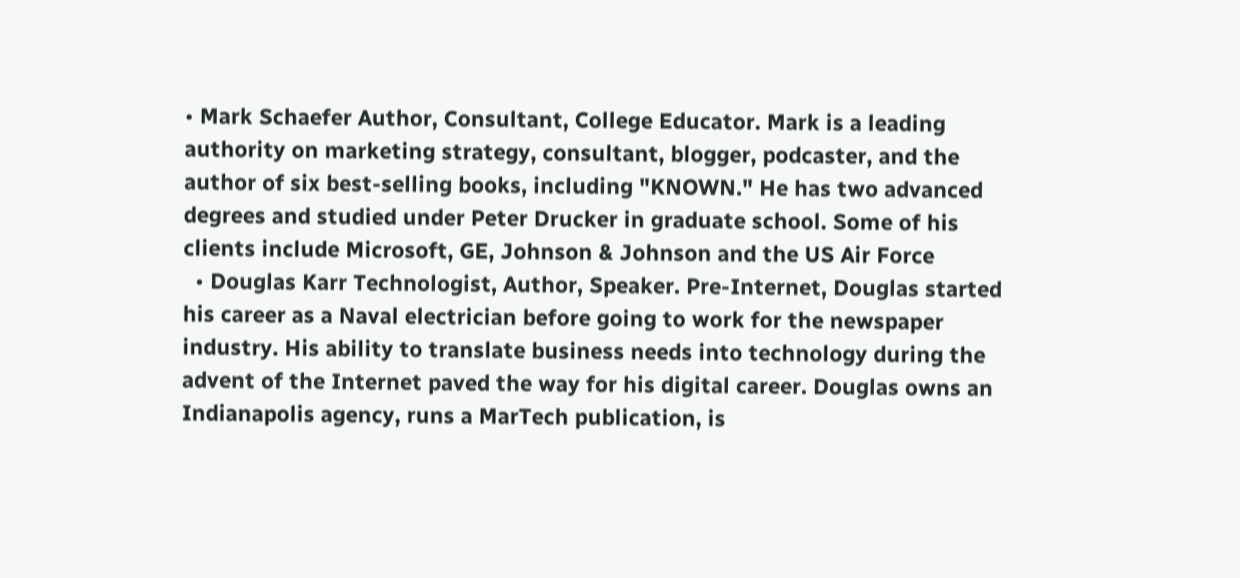• Mark Schaefer Author, Consultant, College Educator. Mark is a leading authority on marketing strategy, consultant, blogger, podcaster, and the author of six best-selling books, including "KNOWN." He has two advanced degrees and studied under Peter Drucker in graduate school. Some of his clients include Microsoft, GE, Johnson & Johnson and the US Air Force
  • Douglas Karr Technologist, Author, Speaker. Pre-Internet, Douglas started his career as a Naval electrician before going to work for the newspaper industry. His ability to translate business needs into technology during the advent of the Internet paved the way for his digital career. Douglas owns an Indianapolis agency, runs a MarTech publication, is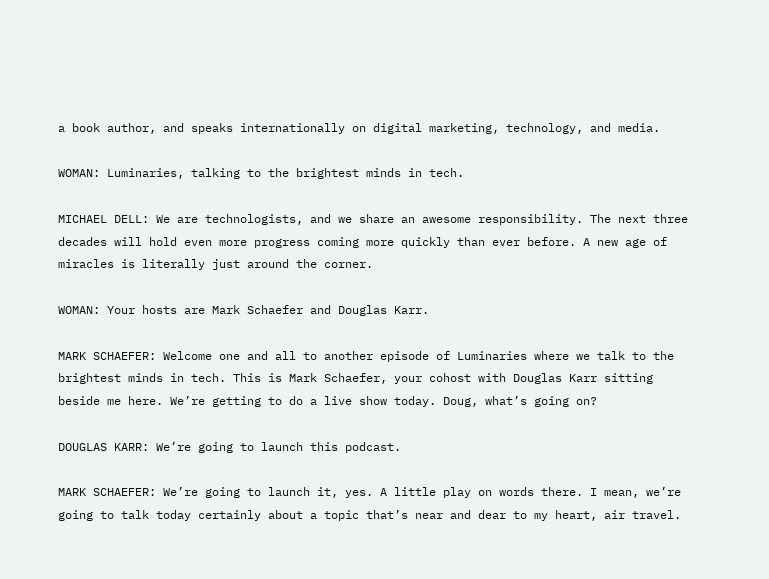a book author, and speaks internationally on digital marketing, technology, and media.

WOMAN: Luminaries, talking to the brightest minds in tech.

MICHAEL DELL: We are technologists, and we share an awesome responsibility. The next three decades will hold even more progress coming more quickly than ever before. A new age of miracles is literally just around the corner.

WOMAN: Your hosts are Mark Schaefer and Douglas Karr.

MARK SCHAEFER: Welcome one and all to another episode of Luminaries where we talk to the brightest minds in tech. This is Mark Schaefer, your cohost with Douglas Karr sitting beside me here. We’re getting to do a live show today. Doug, what’s going on?

DOUGLAS KARR: We’re going to launch this podcast.

MARK SCHAEFER: We’re going to launch it, yes. A little play on words there. I mean, we’re going to talk today certainly about a topic that’s near and dear to my heart, air travel.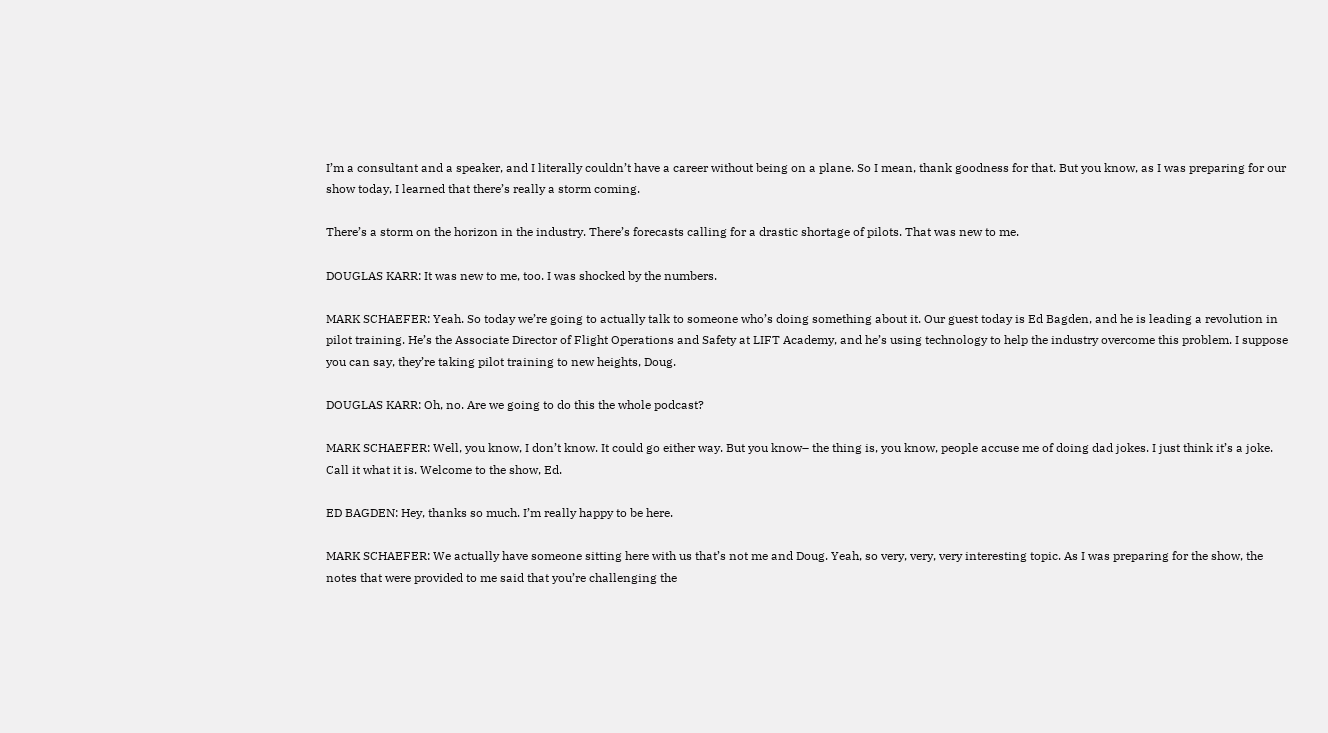I’m a consultant and a speaker, and I literally couldn’t have a career without being on a plane. So I mean, thank goodness for that. But you know, as I was preparing for our show today, I learned that there’s really a storm coming.

There’s a storm on the horizon in the industry. There’s forecasts calling for a drastic shortage of pilots. That was new to me.

DOUGLAS KARR: It was new to me, too. I was shocked by the numbers.

MARK SCHAEFER: Yeah. So today we’re going to actually talk to someone who’s doing something about it. Our guest today is Ed Bagden, and he is leading a revolution in pilot training. He’s the Associate Director of Flight Operations and Safety at LIFT Academy, and he’s using technology to help the industry overcome this problem. I suppose you can say, they’re taking pilot training to new heights, Doug.

DOUGLAS KARR: Oh, no. Are we going to do this the whole podcast?

MARK SCHAEFER: Well, you know, I don’t know. It could go either way. But you know– the thing is, you know, people accuse me of doing dad jokes. I just think it’s a joke. Call it what it is. Welcome to the show, Ed.

ED BAGDEN: Hey, thanks so much. I’m really happy to be here.

MARK SCHAEFER: We actually have someone sitting here with us that’s not me and Doug. Yeah, so very, very, very interesting topic. As I was preparing for the show, the notes that were provided to me said that you’re challenging the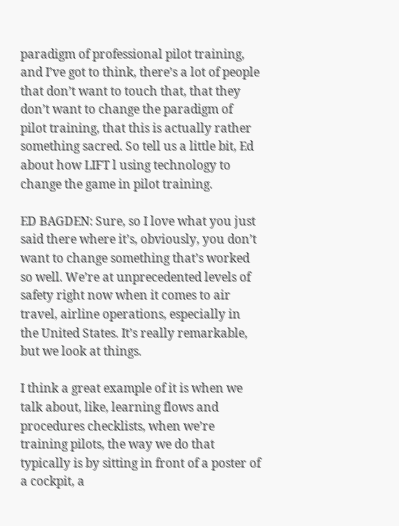paradigm of professional pilot training, and I’ve got to think, there’s a lot of people that don’t want to touch that, that they don’t want to change the paradigm of pilot training, that this is actually rather something sacred. So tell us a little bit, Ed about how LIFT l using technology to change the game in pilot training.

ED BAGDEN: Sure, so I love what you just said there where it’s, obviously, you don’t want to change something that’s worked so well. We’re at unprecedented levels of safety right now when it comes to air travel, airline operations, especially in the United States. It’s really remarkable, but we look at things.

I think a great example of it is when we talk about, like, learning flows and procedures checklists, when we’re training pilots, the way we do that typically is by sitting in front of a poster of a cockpit, a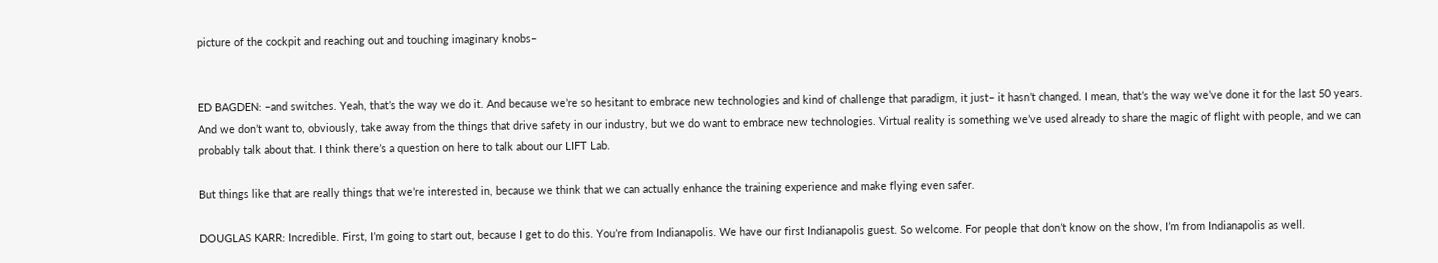picture of the cockpit and reaching out and touching imaginary knobs–


ED BAGDEN: –and switches. Yeah, that’s the way we do it. And because we’re so hesitant to embrace new technologies and kind of challenge that paradigm, it just– it hasn’t changed. I mean, that’s the way we’ve done it for the last 50 years. And we don’t want to, obviously, take away from the things that drive safety in our industry, but we do want to embrace new technologies. Virtual reality is something we’ve used already to share the magic of flight with people, and we can probably talk about that. I think there’s a question on here to talk about our LIFT Lab.

But things like that are really things that we’re interested in, because we think that we can actually enhance the training experience and make flying even safer.

DOUGLAS KARR: Incredible. First, I’m going to start out, because I get to do this. You’re from Indianapolis. We have our first Indianapolis guest. So welcome. For people that don’t know on the show, I’m from Indianapolis as well.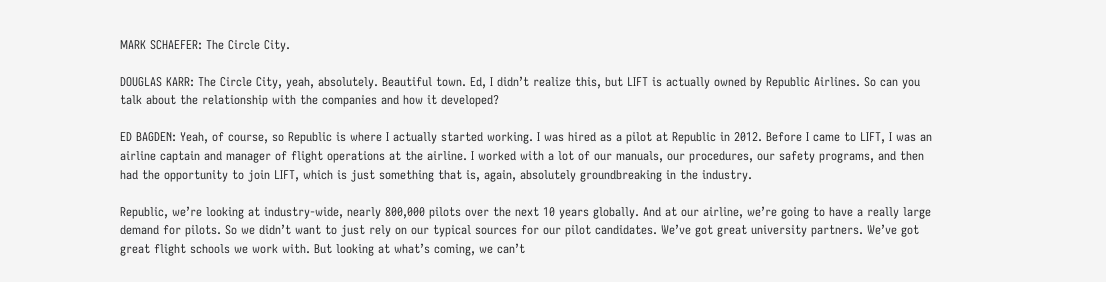MARK SCHAEFER: The Circle City.

DOUGLAS KARR: The Circle City, yeah, absolutely. Beautiful town. Ed, I didn’t realize this, but LIFT is actually owned by Republic Airlines. So can you talk about the relationship with the companies and how it developed?

ED BAGDEN: Yeah, of course, so Republic is where I actually started working. I was hired as a pilot at Republic in 2012. Before I came to LIFT, I was an airline captain and manager of flight operations at the airline. I worked with a lot of our manuals, our procedures, our safety programs, and then had the opportunity to join LIFT, which is just something that is, again, absolutely groundbreaking in the industry.

Republic, we’re looking at industry-wide, nearly 800,000 pilots over the next 10 years globally. And at our airline, we’re going to have a really large demand for pilots. So we didn’t want to just rely on our typical sources for our pilot candidates. We’ve got great university partners. We’ve got great flight schools we work with. But looking at what’s coming, we can’t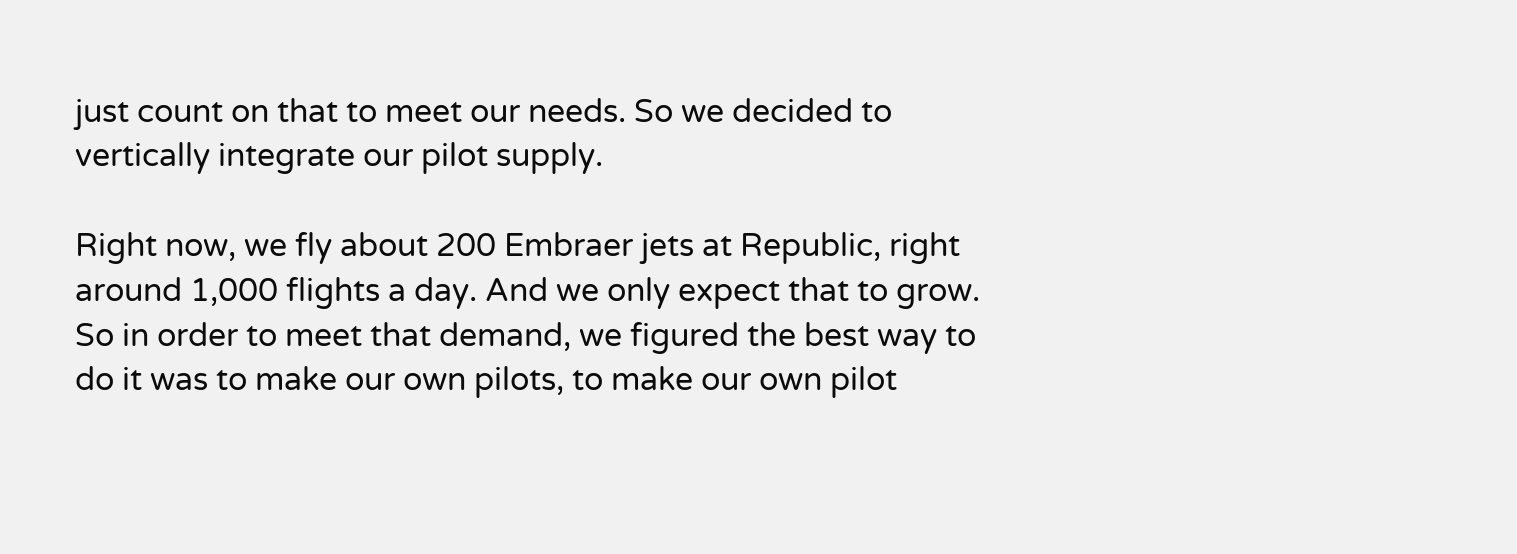just count on that to meet our needs. So we decided to vertically integrate our pilot supply.

Right now, we fly about 200 Embraer jets at Republic, right around 1,000 flights a day. And we only expect that to grow. So in order to meet that demand, we figured the best way to do it was to make our own pilots, to make our own pilot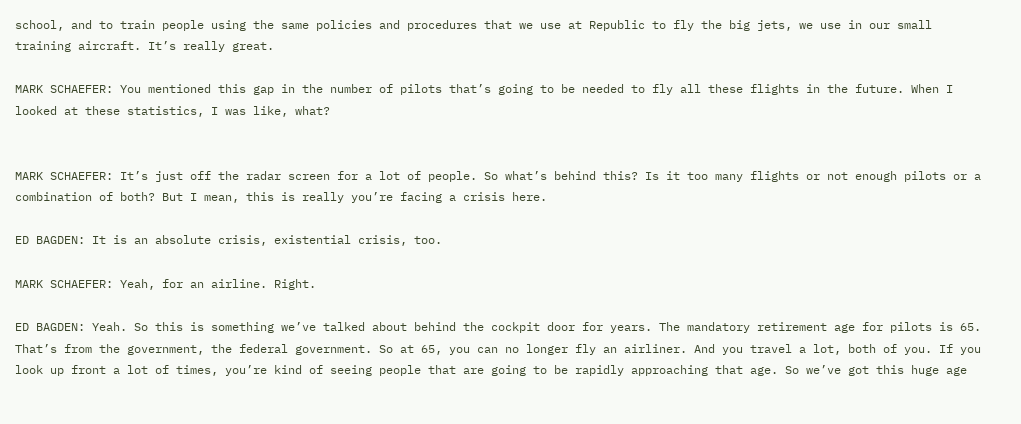school, and to train people using the same policies and procedures that we use at Republic to fly the big jets, we use in our small training aircraft. It’s really great.

MARK SCHAEFER: You mentioned this gap in the number of pilots that’s going to be needed to fly all these flights in the future. When I looked at these statistics, I was like, what?


MARK SCHAEFER: It’s just off the radar screen for a lot of people. So what’s behind this? Is it too many flights or not enough pilots or a combination of both? But I mean, this is really you’re facing a crisis here.

ED BAGDEN: It is an absolute crisis, existential crisis, too.

MARK SCHAEFER: Yeah, for an airline. Right.

ED BAGDEN: Yeah. So this is something we’ve talked about behind the cockpit door for years. The mandatory retirement age for pilots is 65. That’s from the government, the federal government. So at 65, you can no longer fly an airliner. And you travel a lot, both of you. If you look up front a lot of times, you’re kind of seeing people that are going to be rapidly approaching that age. So we’ve got this huge age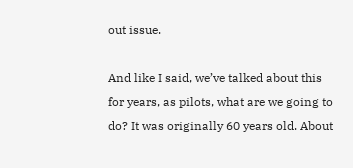out issue.

And like I said, we’ve talked about this for years, as pilots, what are we going to do? It was originally 60 years old. About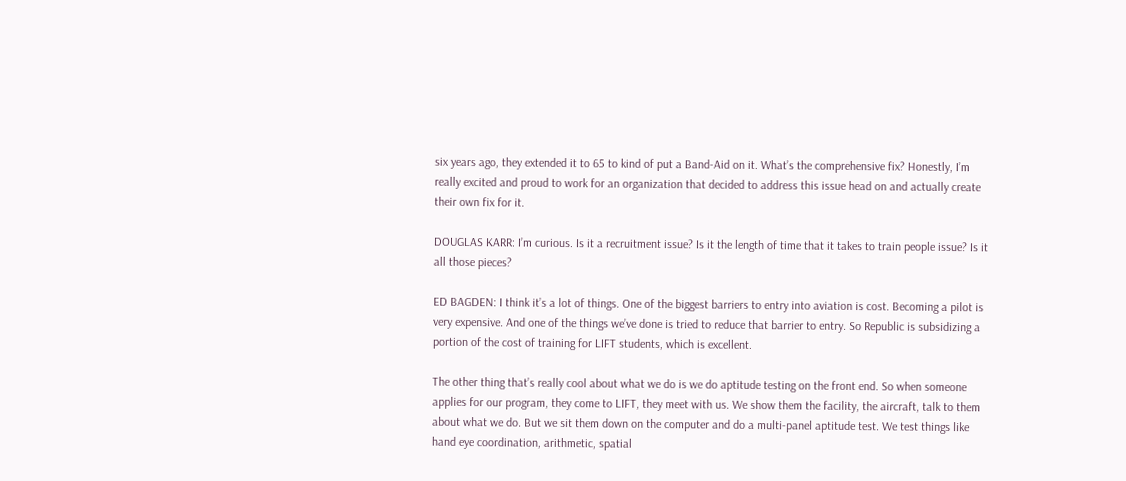six years ago, they extended it to 65 to kind of put a Band-Aid on it. What’s the comprehensive fix? Honestly, I’m really excited and proud to work for an organization that decided to address this issue head on and actually create their own fix for it.

DOUGLAS KARR: I’m curious. Is it a recruitment issue? Is it the length of time that it takes to train people issue? Is it all those pieces?

ED BAGDEN: I think it’s a lot of things. One of the biggest barriers to entry into aviation is cost. Becoming a pilot is very expensive. And one of the things we’ve done is tried to reduce that barrier to entry. So Republic is subsidizing a portion of the cost of training for LIFT students, which is excellent.

The other thing that’s really cool about what we do is we do aptitude testing on the front end. So when someone applies for our program, they come to LIFT, they meet with us. We show them the facility, the aircraft, talk to them about what we do. But we sit them down on the computer and do a multi-panel aptitude test. We test things like hand eye coordination, arithmetic, spatial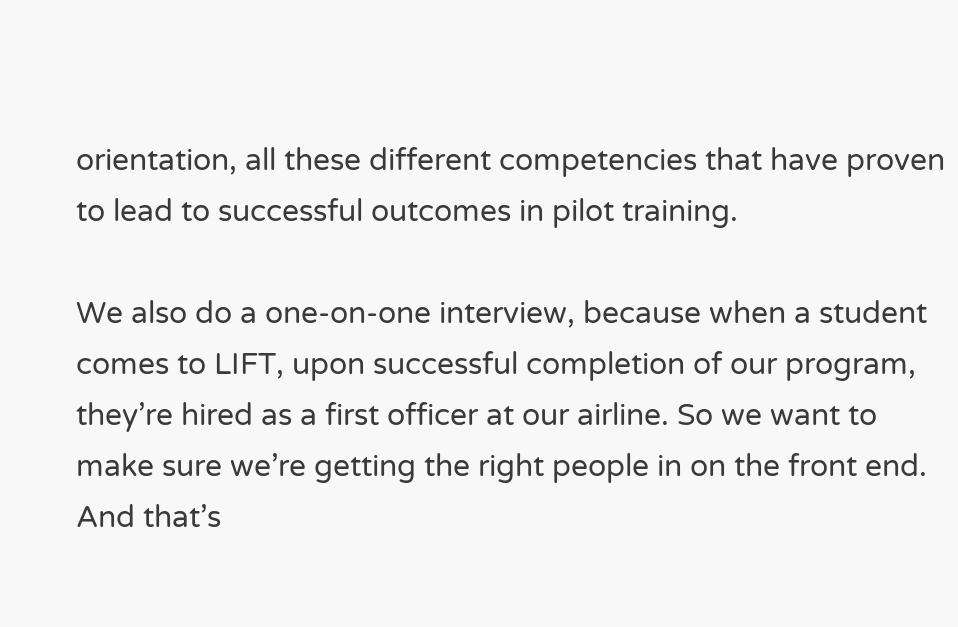orientation, all these different competencies that have proven to lead to successful outcomes in pilot training.

We also do a one-on-one interview, because when a student comes to LIFT, upon successful completion of our program, they’re hired as a first officer at our airline. So we want to make sure we’re getting the right people in on the front end. And that’s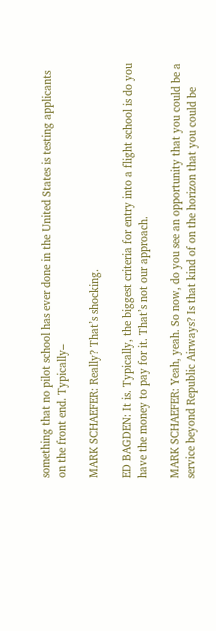something that no pilot school has ever done in the United States is testing applicants on the front end. Typically–

MARK SCHAEFER: Really? That’s shocking.

ED BAGDEN: It is. Typically, the biggest criteria for entry into a flight school is do you have the money to pay for it. That’s not our approach.

MARK SCHAEFER: Yeah, yeah. So now, do you see an opportunity that you could be a service beyond Republic Airways? Is that kind of on the horizon that you could be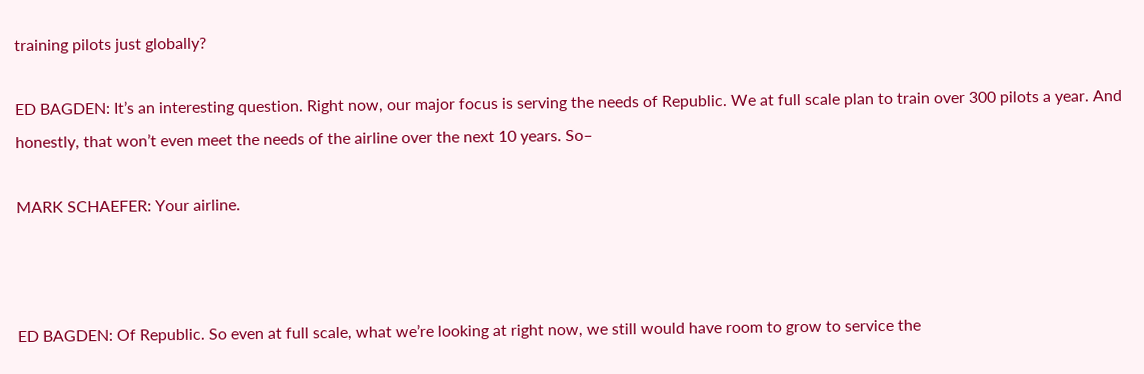training pilots just globally?

ED BAGDEN: It’s an interesting question. Right now, our major focus is serving the needs of Republic. We at full scale plan to train over 300 pilots a year. And honestly, that won’t even meet the needs of the airline over the next 10 years. So–

MARK SCHAEFER: Your airline.



ED BAGDEN: Of Republic. So even at full scale, what we’re looking at right now, we still would have room to grow to service the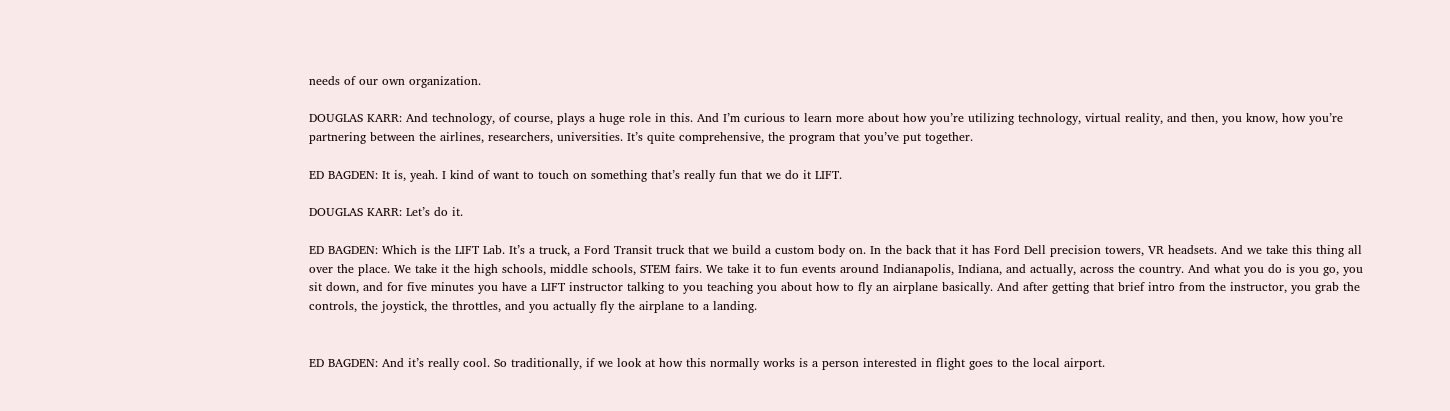needs of our own organization.

DOUGLAS KARR: And technology, of course, plays a huge role in this. And I’m curious to learn more about how you’re utilizing technology, virtual reality, and then, you know, how you’re partnering between the airlines, researchers, universities. It’s quite comprehensive, the program that you’ve put together.

ED BAGDEN: It is, yeah. I kind of want to touch on something that’s really fun that we do it LIFT.

DOUGLAS KARR: Let’s do it.

ED BAGDEN: Which is the LIFT Lab. It’s a truck, a Ford Transit truck that we build a custom body on. In the back that it has Ford Dell precision towers, VR headsets. And we take this thing all over the place. We take it the high schools, middle schools, STEM fairs. We take it to fun events around Indianapolis, Indiana, and actually, across the country. And what you do is you go, you sit down, and for five minutes you have a LIFT instructor talking to you teaching you about how to fly an airplane basically. And after getting that brief intro from the instructor, you grab the controls, the joystick, the throttles, and you actually fly the airplane to a landing.


ED BAGDEN: And it’s really cool. So traditionally, if we look at how this normally works is a person interested in flight goes to the local airport.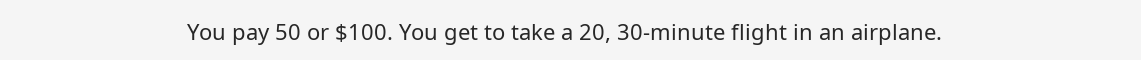You pay 50 or $100. You get to take a 20, 30-minute flight in an airplane.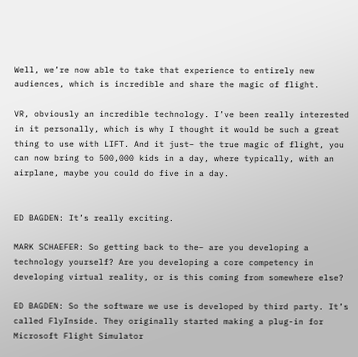Well, we’re now able to take that experience to entirely new audiences, which is incredible and share the magic of flight.

VR, obviously an incredible technology. I’ve been really interested in it personally, which is why I thought it would be such a great thing to use with LIFT. And it just– the true magic of flight, you can now bring to 500,000 kids in a day, where typically, with an airplane, maybe you could do five in a day.


ED BAGDEN: It’s really exciting.

MARK SCHAEFER: So getting back to the– are you developing a technology yourself? Are you developing a core competency in developing virtual reality, or is this coming from somewhere else?

ED BAGDEN: So the software we use is developed by third party. It’s called FlyInside. They originally started making a plug-in for Microsoft Flight Simulator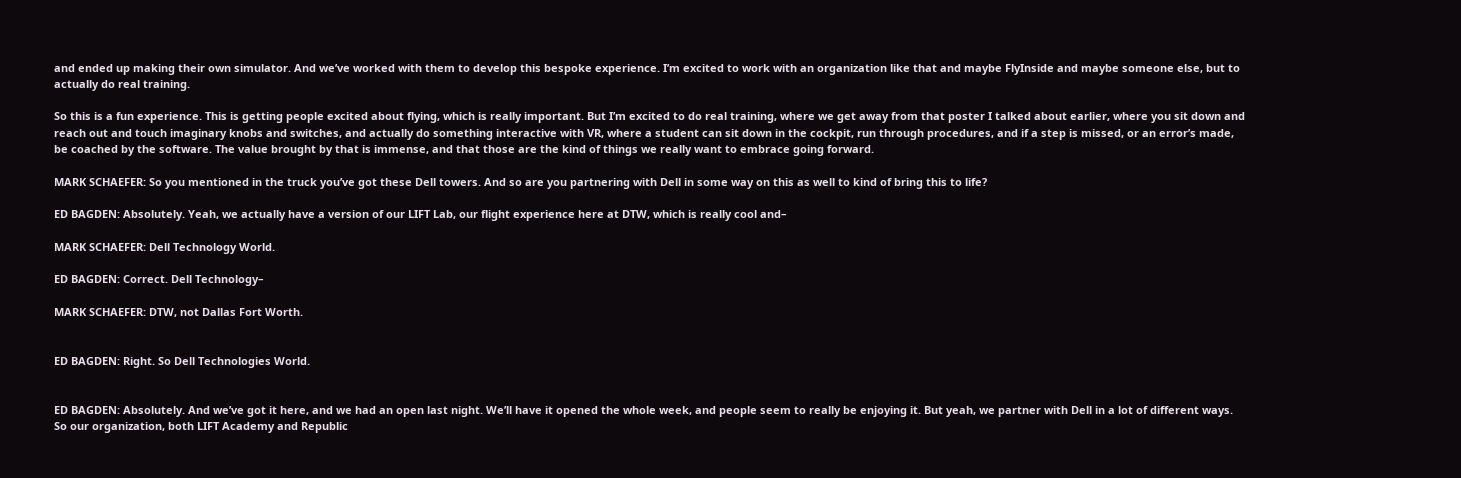and ended up making their own simulator. And we’ve worked with them to develop this bespoke experience. I’m excited to work with an organization like that and maybe FlyInside and maybe someone else, but to actually do real training.

So this is a fun experience. This is getting people excited about flying, which is really important. But I’m excited to do real training, where we get away from that poster I talked about earlier, where you sit down and reach out and touch imaginary knobs and switches, and actually do something interactive with VR, where a student can sit down in the cockpit, run through procedures, and if a step is missed, or an error’s made, be coached by the software. The value brought by that is immense, and that those are the kind of things we really want to embrace going forward.

MARK SCHAEFER: So you mentioned in the truck you’ve got these Dell towers. And so are you partnering with Dell in some way on this as well to kind of bring this to life?

ED BAGDEN: Absolutely. Yeah, we actually have a version of our LIFT Lab, our flight experience here at DTW, which is really cool and–

MARK SCHAEFER: Dell Technology World.

ED BAGDEN: Correct. Dell Technology–

MARK SCHAEFER: DTW, not Dallas Fort Worth.


ED BAGDEN: Right. So Dell Technologies World.


ED BAGDEN: Absolutely. And we’ve got it here, and we had an open last night. We’ll have it opened the whole week, and people seem to really be enjoying it. But yeah, we partner with Dell in a lot of different ways. So our organization, both LIFT Academy and Republic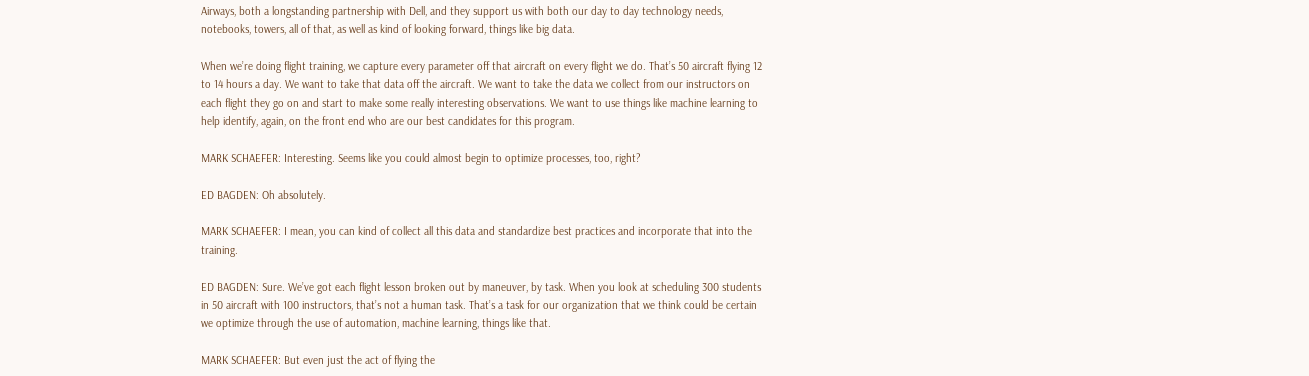Airways, both a longstanding partnership with Dell, and they support us with both our day to day technology needs, notebooks, towers, all of that, as well as kind of looking forward, things like big data.

When we’re doing flight training, we capture every parameter off that aircraft on every flight we do. That’s 50 aircraft flying 12 to 14 hours a day. We want to take that data off the aircraft. We want to take the data we collect from our instructors on each flight they go on and start to make some really interesting observations. We want to use things like machine learning to help identify, again, on the front end who are our best candidates for this program.

MARK SCHAEFER: Interesting. Seems like you could almost begin to optimize processes, too, right?

ED BAGDEN: Oh absolutely.

MARK SCHAEFER: I mean, you can kind of collect all this data and standardize best practices and incorporate that into the training.

ED BAGDEN: Sure. We’ve got each flight lesson broken out by maneuver, by task. When you look at scheduling 300 students in 50 aircraft with 100 instructors, that’s not a human task. That’s a task for our organization that we think could be certain we optimize through the use of automation, machine learning, things like that.

MARK SCHAEFER: But even just the act of flying the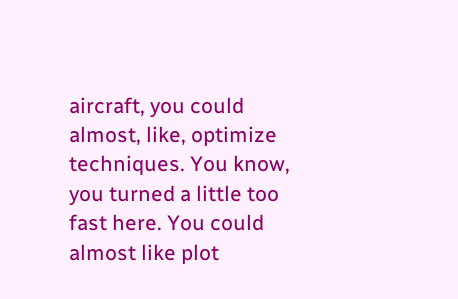aircraft, you could almost, like, optimize techniques. You know, you turned a little too fast here. You could almost like plot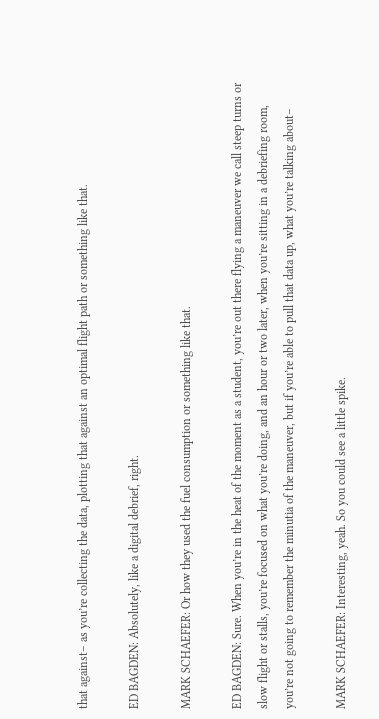that against– as you’re collecting the data, plotting that against an optimal flight path or something like that.

ED BAGDEN: Absolutely, like a digital debrief, right.

MARK SCHAEFER: Or how they used the fuel consumption or something like that.

ED BAGDEN: Sure. When you’re in the heat of the moment as a student, you’re out there flying a maneuver we call steep turns or slow flight or stalls, you’re focused on what you’re doing, and an hour or two later, when you’re sitting in a debriefing room, you’re not going to remember the minutia of the maneuver, but if you’re able to pull that data up, what you’re talking about–

MARK SCHAEFER: Interesting, yeah. So you could see a little spike.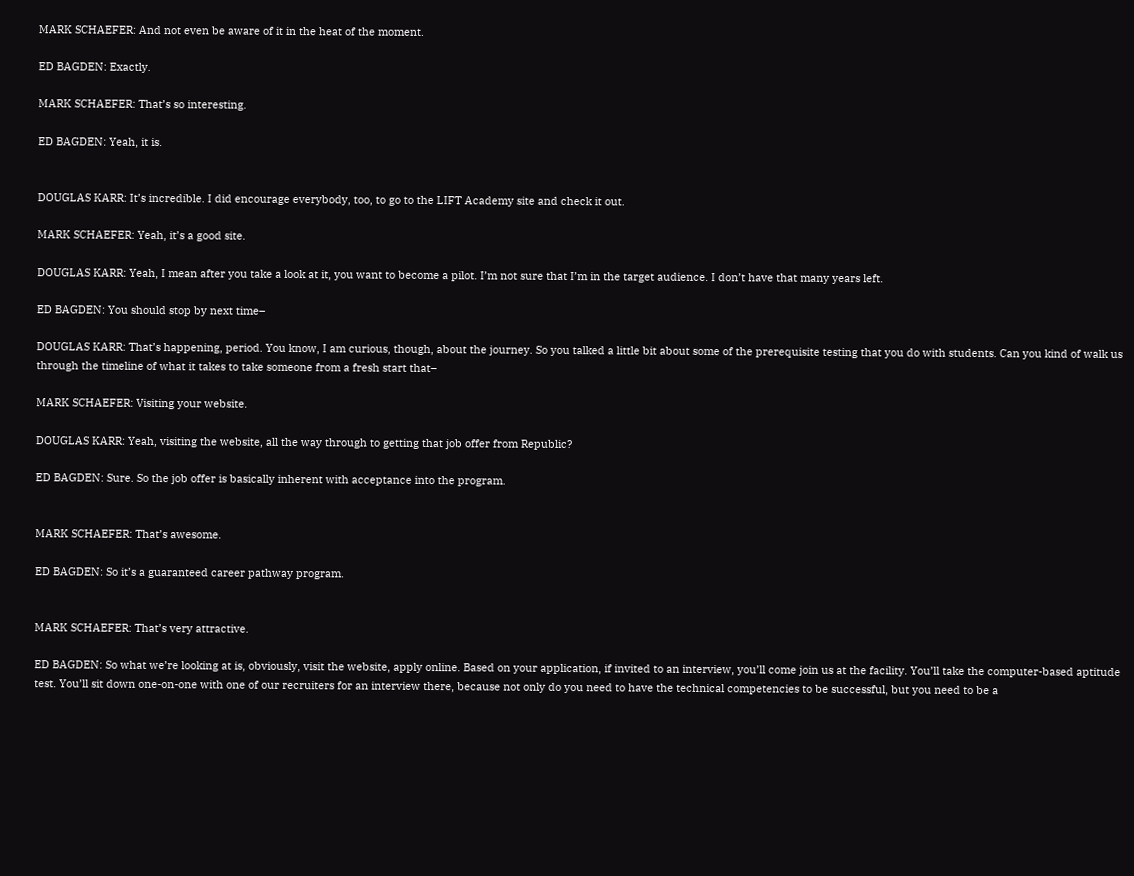MARK SCHAEFER: And not even be aware of it in the heat of the moment.

ED BAGDEN: Exactly.

MARK SCHAEFER: That’s so interesting.

ED BAGDEN: Yeah, it is.


DOUGLAS KARR: It’s incredible. I did encourage everybody, too, to go to the LIFT Academy site and check it out.

MARK SCHAEFER: Yeah, it’s a good site.

DOUGLAS KARR: Yeah, I mean after you take a look at it, you want to become a pilot. I’m not sure that I’m in the target audience. I don’t have that many years left.

ED BAGDEN: You should stop by next time–

DOUGLAS KARR: That’s happening, period. You know, I am curious, though, about the journey. So you talked a little bit about some of the prerequisite testing that you do with students. Can you kind of walk us through the timeline of what it takes to take someone from a fresh start that–

MARK SCHAEFER: Visiting your website.

DOUGLAS KARR: Yeah, visiting the website, all the way through to getting that job offer from Republic?

ED BAGDEN: Sure. So the job offer is basically inherent with acceptance into the program.


MARK SCHAEFER: That’s awesome.

ED BAGDEN: So it’s a guaranteed career pathway program.


MARK SCHAEFER: That’s very attractive.

ED BAGDEN: So what we’re looking at is, obviously, visit the website, apply online. Based on your application, if invited to an interview, you’ll come join us at the facility. You’ll take the computer-based aptitude test. You’ll sit down one-on-one with one of our recruiters for an interview there, because not only do you need to have the technical competencies to be successful, but you need to be a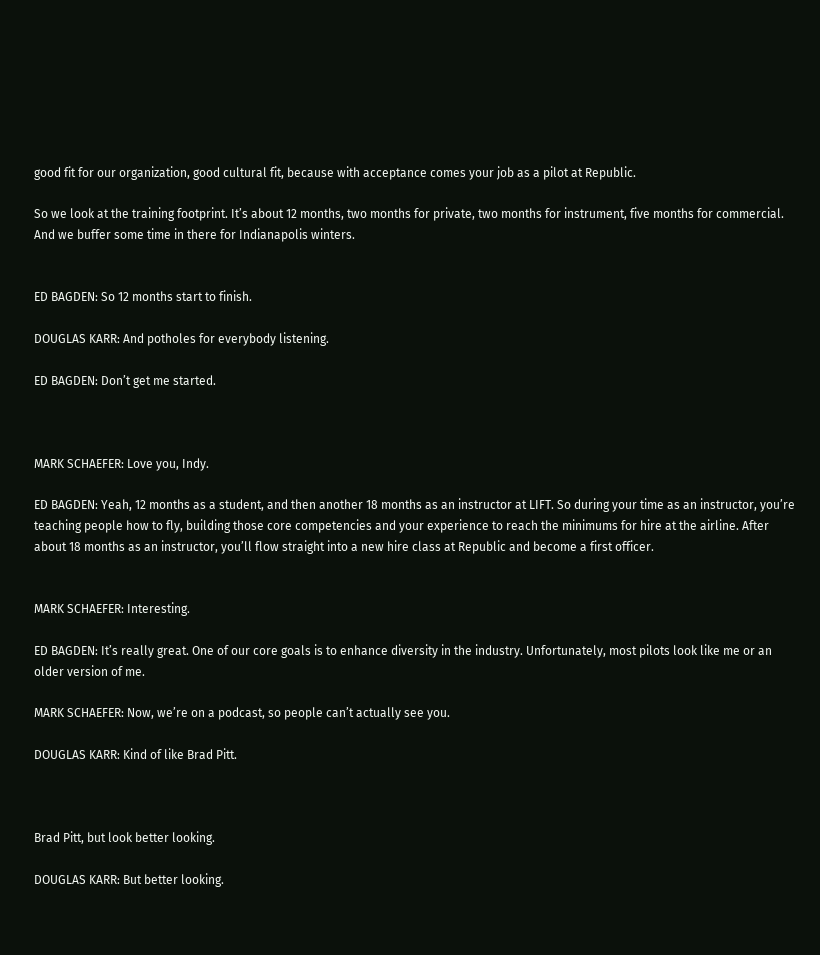good fit for our organization, good cultural fit, because with acceptance comes your job as a pilot at Republic.

So we look at the training footprint. It’s about 12 months, two months for private, two months for instrument, five months for commercial. And we buffer some time in there for Indianapolis winters.


ED BAGDEN: So 12 months start to finish.

DOUGLAS KARR: And potholes for everybody listening.

ED BAGDEN: Don’t get me started.



MARK SCHAEFER: Love you, Indy.

ED BAGDEN: Yeah, 12 months as a student, and then another 18 months as an instructor at LIFT. So during your time as an instructor, you’re teaching people how to fly, building those core competencies and your experience to reach the minimums for hire at the airline. After about 18 months as an instructor, you’ll flow straight into a new hire class at Republic and become a first officer.


MARK SCHAEFER: Interesting.

ED BAGDEN: It’s really great. One of our core goals is to enhance diversity in the industry. Unfortunately, most pilots look like me or an older version of me.

MARK SCHAEFER: Now, we’re on a podcast, so people can’t actually see you.

DOUGLAS KARR: Kind of like Brad Pitt.



Brad Pitt, but look better looking.

DOUGLAS KARR: But better looking.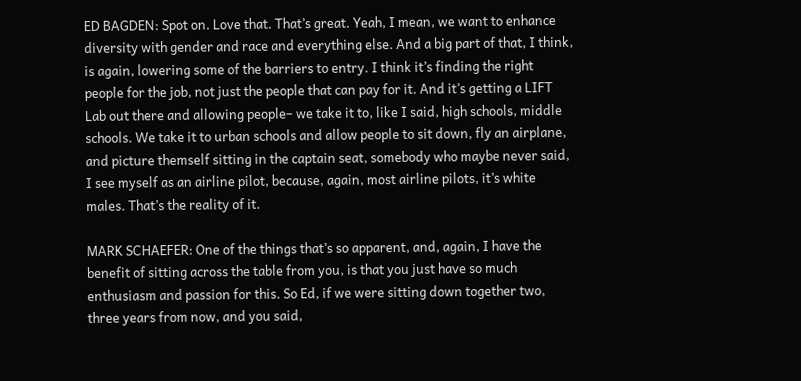ED BAGDEN: Spot on. Love that. That’s great. Yeah, I mean, we want to enhance diversity with gender and race and everything else. And a big part of that, I think, is again, lowering some of the barriers to entry. I think it’s finding the right people for the job, not just the people that can pay for it. And it’s getting a LIFT Lab out there and allowing people– we take it to, like I said, high schools, middle schools. We take it to urban schools and allow people to sit down, fly an airplane, and picture themself sitting in the captain seat, somebody who maybe never said, I see myself as an airline pilot, because, again, most airline pilots, it’s white males. That’s the reality of it.

MARK SCHAEFER: One of the things that’s so apparent, and, again, I have the benefit of sitting across the table from you, is that you just have so much enthusiasm and passion for this. So Ed, if we were sitting down together two, three years from now, and you said,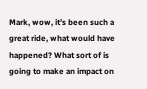Mark, wow, it’s been such a great ride, what would have happened? What sort of is going to make an impact on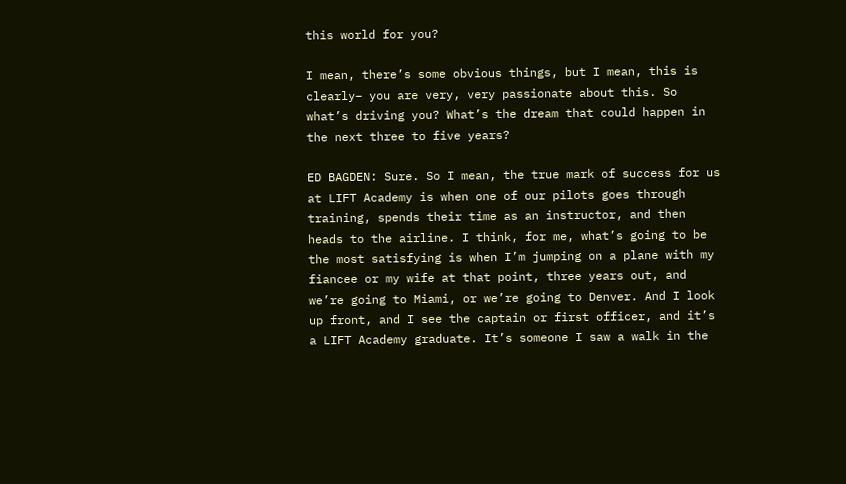this world for you?

I mean, there’s some obvious things, but I mean, this is clearly– you are very, very passionate about this. So what’s driving you? What’s the dream that could happen in the next three to five years?

ED BAGDEN: Sure. So I mean, the true mark of success for us at LIFT Academy is when one of our pilots goes through training, spends their time as an instructor, and then heads to the airline. I think, for me, what’s going to be the most satisfying is when I’m jumping on a plane with my fiancee or my wife at that point, three years out, and we’re going to Miami, or we’re going to Denver. And I look up front, and I see the captain or first officer, and it’s a LIFT Academy graduate. It’s someone I saw a walk in the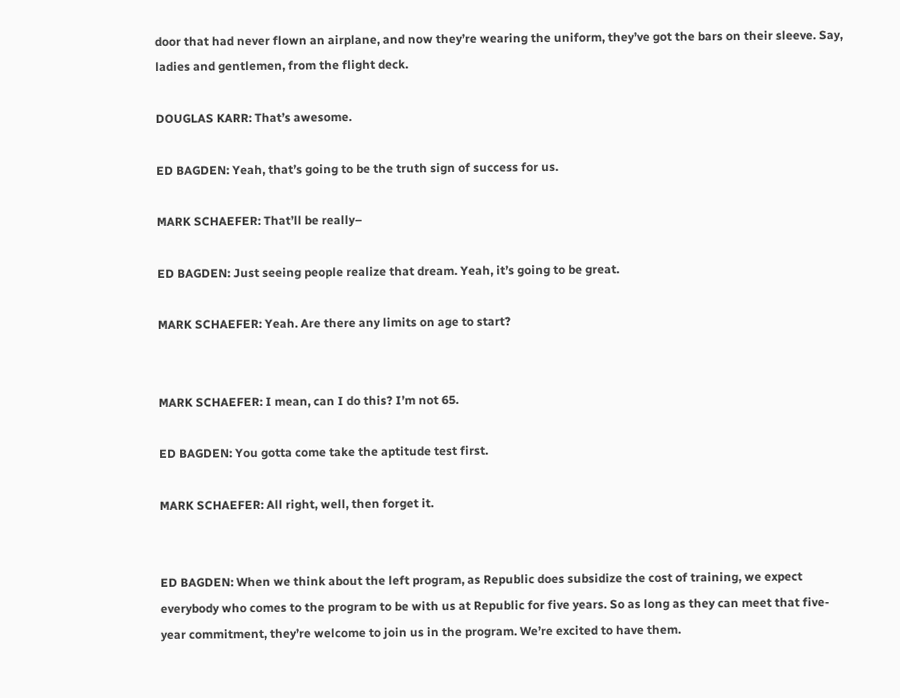door that had never flown an airplane, and now they’re wearing the uniform, they’ve got the bars on their sleeve. Say, ladies and gentlemen, from the flight deck.

DOUGLAS KARR: That’s awesome.

ED BAGDEN: Yeah, that’s going to be the truth sign of success for us.

MARK SCHAEFER: That’ll be really–

ED BAGDEN: Just seeing people realize that dream. Yeah, it’s going to be great.

MARK SCHAEFER: Yeah. Are there any limits on age to start?


MARK SCHAEFER: I mean, can I do this? I’m not 65.

ED BAGDEN: You gotta come take the aptitude test first.

MARK SCHAEFER: All right, well, then forget it.


ED BAGDEN: When we think about the left program, as Republic does subsidize the cost of training, we expect everybody who comes to the program to be with us at Republic for five years. So as long as they can meet that five-year commitment, they’re welcome to join us in the program. We’re excited to have them.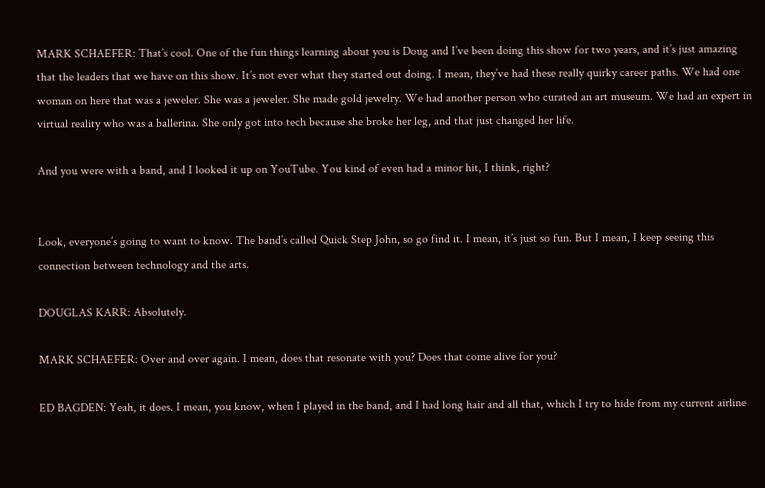MARK SCHAEFER: That’s cool. One of the fun things learning about you is Doug and I’ve been doing this show for two years, and it’s just amazing that the leaders that we have on this show. It’s not ever what they started out doing. I mean, they’ve had these really quirky career paths. We had one woman on here that was a jeweler. She was a jeweler. She made gold jewelry. We had another person who curated an art museum. We had an expert in virtual reality who was a ballerina. She only got into tech because she broke her leg, and that just changed her life.

And you were with a band, and I looked it up on YouTube. You kind of even had a minor hit, I think, right?


Look, everyone’s going to want to know. The band’s called Quick Step John, so go find it. I mean, it’s just so fun. But I mean, I keep seeing this connection between technology and the arts.

DOUGLAS KARR: Absolutely.

MARK SCHAEFER: Over and over again. I mean, does that resonate with you? Does that come alive for you?

ED BAGDEN: Yeah, it does. I mean, you know, when I played in the band, and I had long hair and all that, which I try to hide from my current airline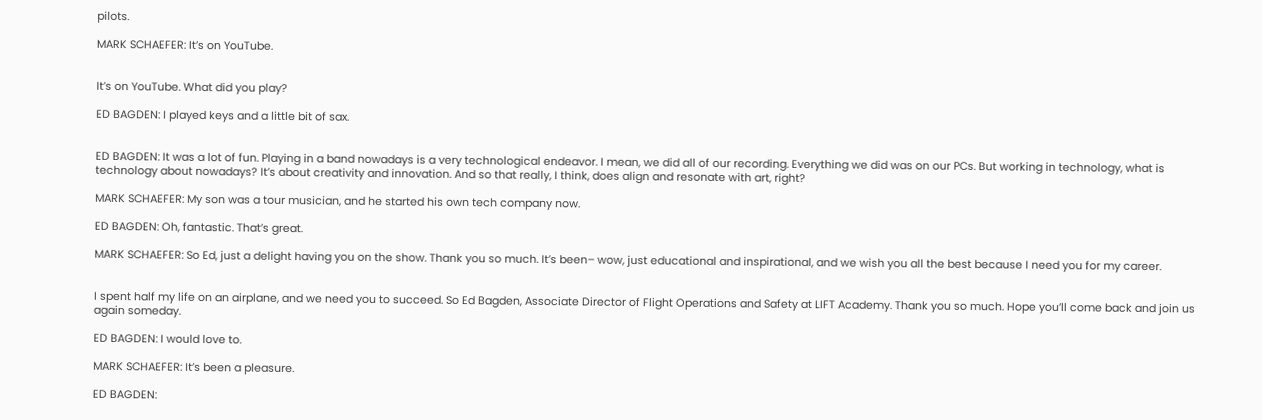pilots.

MARK SCHAEFER: It’s on YouTube.


It’s on YouTube. What did you play?

ED BAGDEN: I played keys and a little bit of sax.


ED BAGDEN: It was a lot of fun. Playing in a band nowadays is a very technological endeavor. I mean, we did all of our recording. Everything we did was on our PCs. But working in technology, what is technology about nowadays? It’s about creativity and innovation. And so that really, I think, does align and resonate with art, right?

MARK SCHAEFER: My son was a tour musician, and he started his own tech company now.

ED BAGDEN: Oh, fantastic. That’s great.

MARK SCHAEFER: So Ed, just a delight having you on the show. Thank you so much. It’s been– wow, just educational and inspirational, and we wish you all the best because I need you for my career.


I spent half my life on an airplane, and we need you to succeed. So Ed Bagden, Associate Director of Flight Operations and Safety at LIFT Academy. Thank you so much. Hope you’ll come back and join us again someday.

ED BAGDEN: I would love to.

MARK SCHAEFER: It’s been a pleasure.

ED BAGDEN: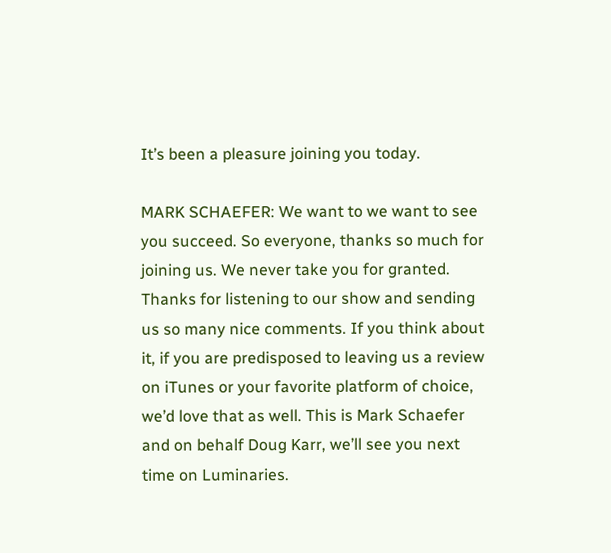It’s been a pleasure joining you today.

MARK SCHAEFER: We want to we want to see you succeed. So everyone, thanks so much for joining us. We never take you for granted. Thanks for listening to our show and sending us so many nice comments. If you think about it, if you are predisposed to leaving us a review on iTunes or your favorite platform of choice, we’d love that as well. This is Mark Schaefer and on behalf Doug Karr, we’ll see you next time on Luminaries.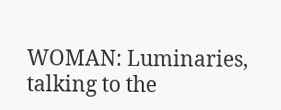WOMAN: Luminaries, talking to the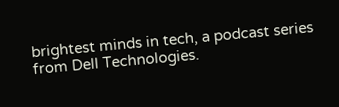brightest minds in tech, a podcast series from Dell Technologies.